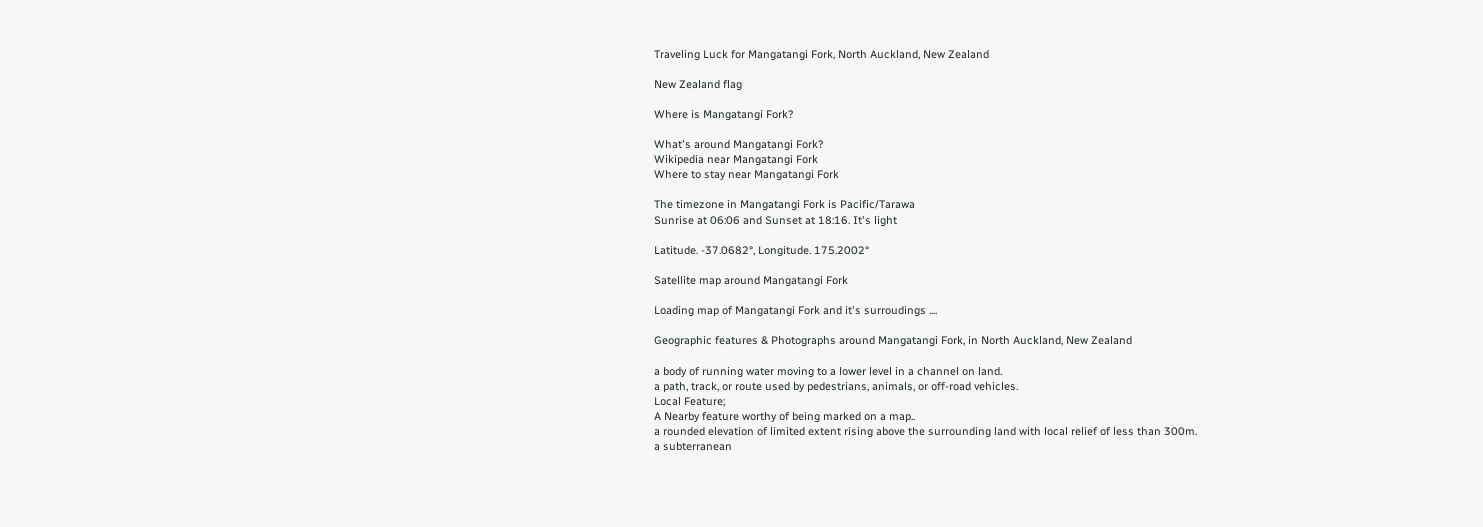Traveling Luck for Mangatangi Fork, North Auckland, New Zealand

New Zealand flag

Where is Mangatangi Fork?

What's around Mangatangi Fork?
Wikipedia near Mangatangi Fork
Where to stay near Mangatangi Fork

The timezone in Mangatangi Fork is Pacific/Tarawa
Sunrise at 06:06 and Sunset at 18:16. It's light

Latitude. -37.0682°, Longitude. 175.2002°

Satellite map around Mangatangi Fork

Loading map of Mangatangi Fork and it's surroudings ....

Geographic features & Photographs around Mangatangi Fork, in North Auckland, New Zealand

a body of running water moving to a lower level in a channel on land.
a path, track, or route used by pedestrians, animals, or off-road vehicles.
Local Feature;
A Nearby feature worthy of being marked on a map..
a rounded elevation of limited extent rising above the surrounding land with local relief of less than 300m.
a subterranean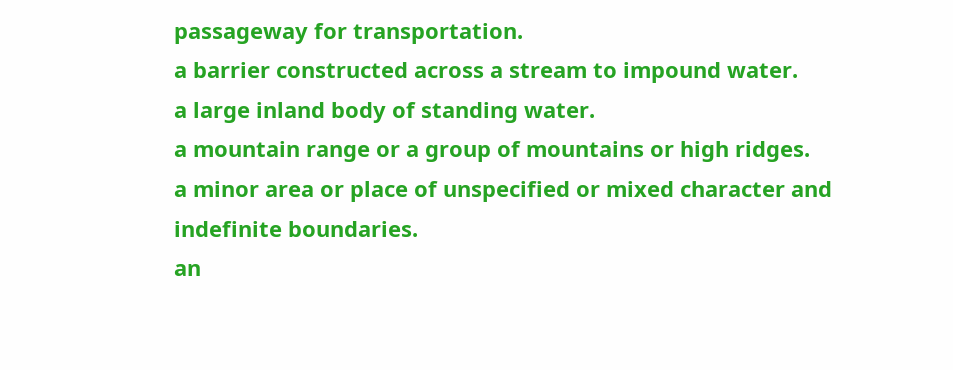passageway for transportation.
a barrier constructed across a stream to impound water.
a large inland body of standing water.
a mountain range or a group of mountains or high ridges.
a minor area or place of unspecified or mixed character and indefinite boundaries.
an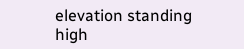elevation standing high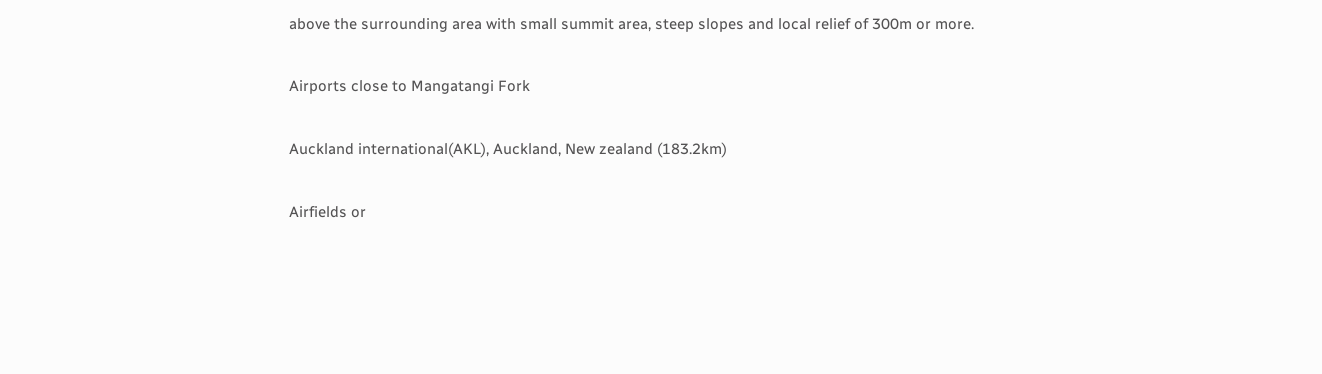above the surrounding area with small summit area, steep slopes and local relief of 300m or more.

Airports close to Mangatangi Fork

Auckland international(AKL), Auckland, New zealand (183.2km)

Airfields or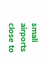small airports close to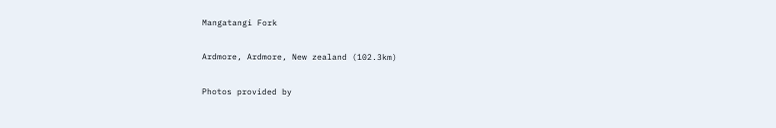Mangatangi Fork

Ardmore, Ardmore, New zealand (102.3km)

Photos provided by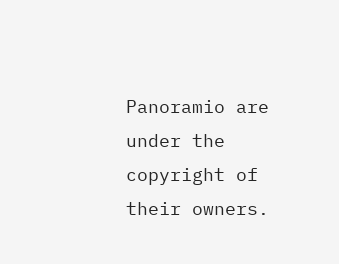Panoramio are under the copyright of their owners.